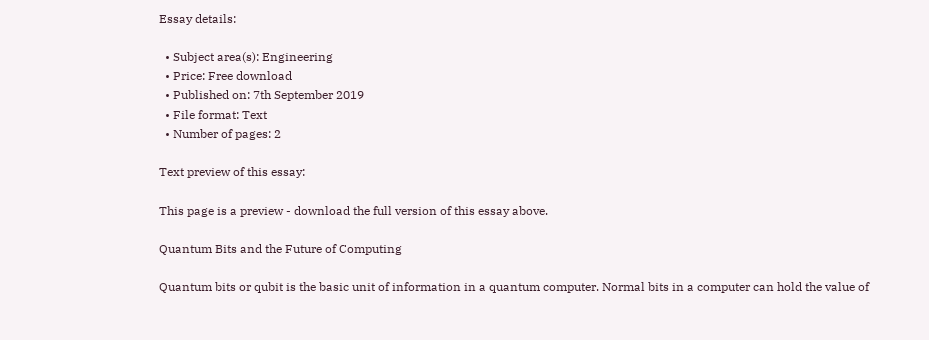Essay details:

  • Subject area(s): Engineering
  • Price: Free download
  • Published on: 7th September 2019
  • File format: Text
  • Number of pages: 2

Text preview of this essay:

This page is a preview - download the full version of this essay above.

Quantum Bits and the Future of Computing

Quantum bits or qubit is the basic unit of information in a quantum computer. Normal bits in a computer can hold the value of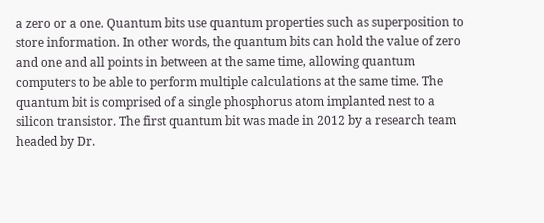a zero or a one. Quantum bits use quantum properties such as superposition to store information. In other words, the quantum bits can hold the value of zero and one and all points in between at the same time, allowing quantum computers to be able to perform multiple calculations at the same time. The quantum bit is comprised of a single phosphorus atom implanted nest to a silicon transistor. The first quantum bit was made in 2012 by a research team headed by Dr.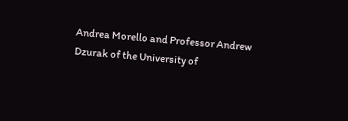Andrea Morello and Professor Andrew Dzurak of the University of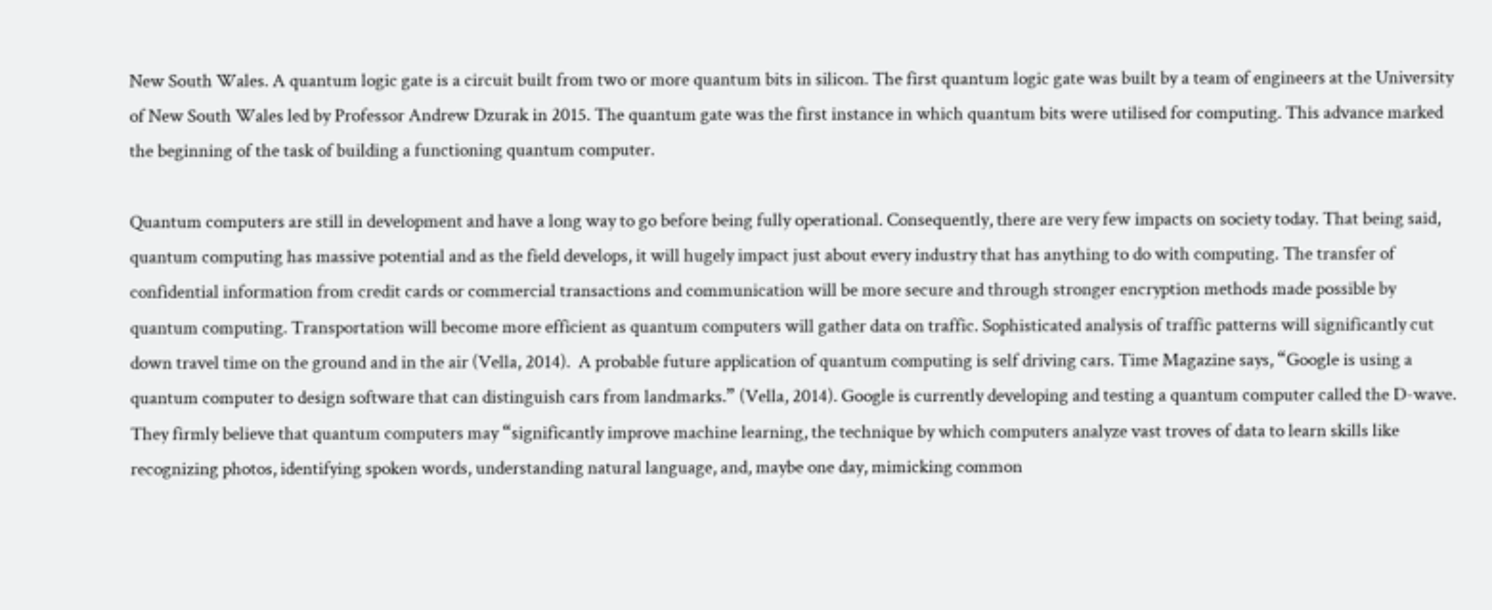New South Wales. A quantum logic gate is a circuit built from two or more quantum bits in silicon. The first quantum logic gate was built by a team of engineers at the University of New South Wales led by Professor Andrew Dzurak in 2015. The quantum gate was the first instance in which quantum bits were utilised for computing. This advance marked the beginning of the task of building a functioning quantum computer.

Quantum computers are still in development and have a long way to go before being fully operational. Consequently, there are very few impacts on society today. That being said, quantum computing has massive potential and as the field develops, it will hugely impact just about every industry that has anything to do with computing. The transfer of confidential information from credit cards or commercial transactions and communication will be more secure and through stronger encryption methods made possible by quantum computing. Transportation will become more efficient as quantum computers will gather data on traffic. Sophisticated analysis of traffic patterns will significantly cut down travel time on the ground and in the air (Vella, 2014).  A probable future application of quantum computing is self driving cars. Time Magazine says, “Google is using a quantum computer to design software that can distinguish cars from landmarks.” (Vella, 2014). Google is currently developing and testing a quantum computer called the D-wave. They firmly believe that quantum computers may “significantly improve machine learning, the technique by which computers analyze vast troves of data to learn skills like recognizing photos, identifying spoken words, understanding natural language, and, maybe one day, mimicking common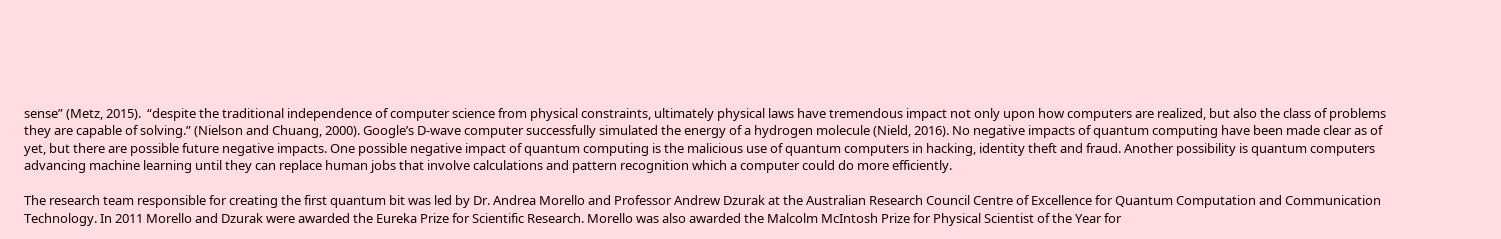sense” (Metz, 2015).  “despite the traditional independence of computer science from physical constraints, ultimately physical laws have tremendous impact not only upon how computers are realized, but also the class of problems they are capable of solving.” (Nielson and Chuang, 2000). Google’s D-wave computer successfully simulated the energy of a hydrogen molecule (Nield, 2016). No negative impacts of quantum computing have been made clear as of yet, but there are possible future negative impacts. One possible negative impact of quantum computing is the malicious use of quantum computers in hacking, identity theft and fraud. Another possibility is quantum computers advancing machine learning until they can replace human jobs that involve calculations and pattern recognition which a computer could do more efficiently.

The research team responsible for creating the first quantum bit was led by Dr. Andrea Morello and Professor Andrew Dzurak at the Australian Research Council Centre of Excellence for Quantum Computation and Communication Technology. In 2011 Morello and Dzurak were awarded the Eureka Prize for Scientific Research. Morello was also awarded the Malcolm McIntosh Prize for Physical Scientist of the Year for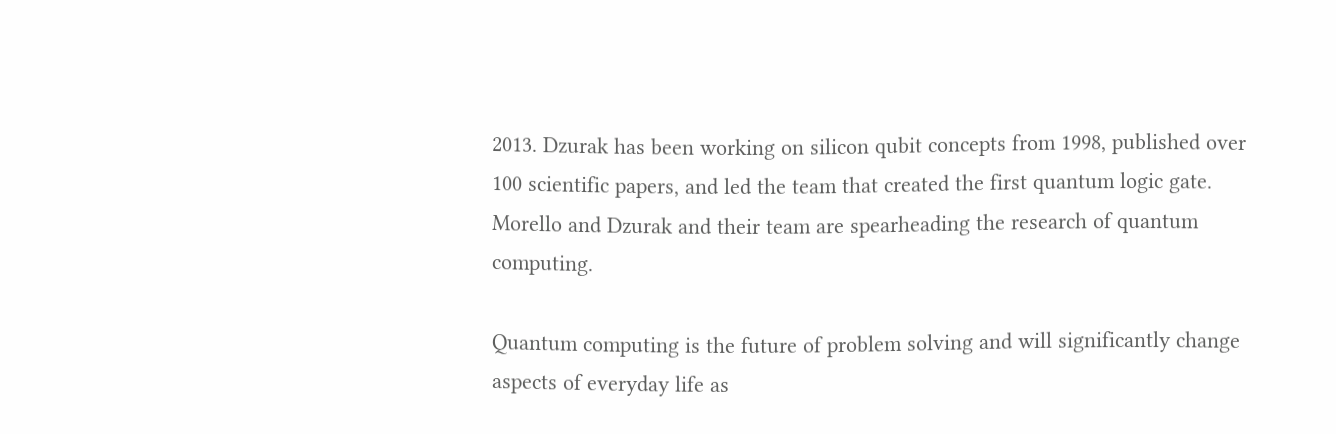2013. Dzurak has been working on silicon qubit concepts from 1998, published over 100 scientific papers, and led the team that created the first quantum logic gate. Morello and Dzurak and their team are spearheading the research of quantum computing.

Quantum computing is the future of problem solving and will significantly change aspects of everyday life as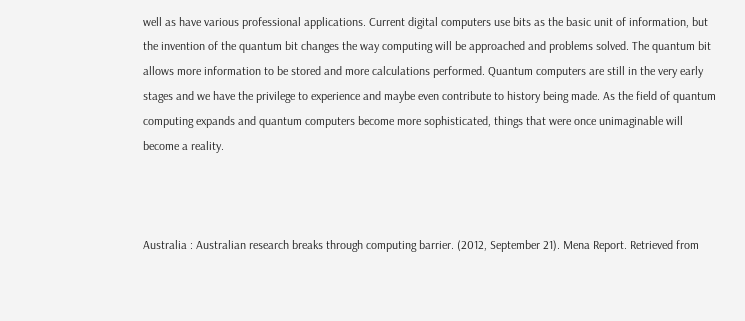well as have various professional applications. Current digital computers use bits as the basic unit of information, but the invention of the quantum bit changes the way computing will be approached and problems solved. The quantum bit allows more information to be stored and more calculations performed. Quantum computers are still in the very early stages and we have the privilege to experience and maybe even contribute to history being made. As the field of quantum computing expands and quantum computers become more sophisticated, things that were once unimaginable will become a reality.



Australia : Australian research breaks through computing barrier. (2012, September 21). Mena Report. Retrieved from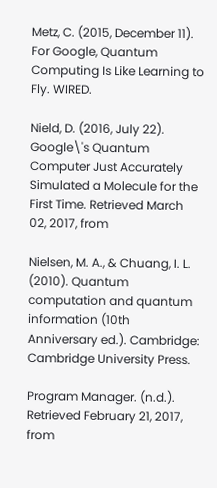Metz, C. (2015, December 11). For Google, Quantum Computing Is Like Learning to Fly. WIRED.

Nield, D. (2016, July 22). Google\'s Quantum Computer Just Accurately Simulated a Molecule for the First Time. Retrieved March 02, 2017, from

Nielsen, M. A., & Chuang, I. L. (2010). Quantum computation and quantum information (10th Anniversary ed.). Cambridge: Cambridge University Press.

Program Manager. (n.d.). Retrieved February 21, 2017, from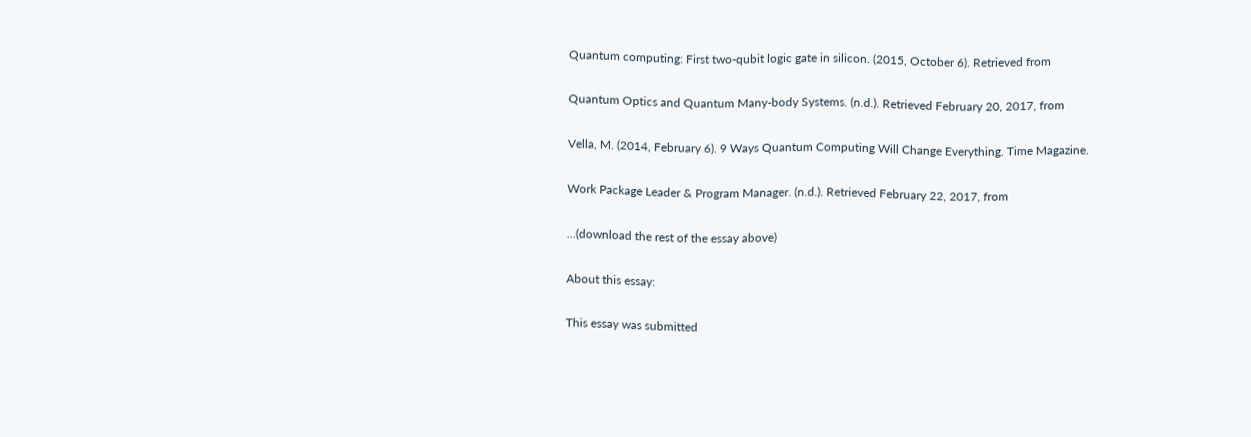Quantum computing: First two-qubit logic gate in silicon. (2015, October 6). Retrieved from

Quantum Optics and Quantum Many-body Systems. (n.d.). Retrieved February 20, 2017, from

Vella, M. (2014, February 6). 9 Ways Quantum Computing Will Change Everything. Time Magazine.

Work Package Leader & Program Manager. (n.d.). Retrieved February 22, 2017, from

...(download the rest of the essay above)

About this essay:

This essay was submitted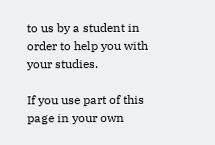to us by a student in order to help you with your studies.

If you use part of this page in your own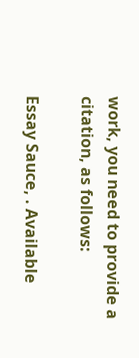work, you need to provide a citation, as follows:

Essay Sauce, . Available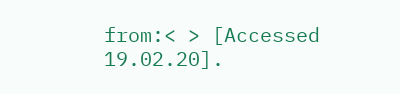from:< > [Accessed 19.02.20].